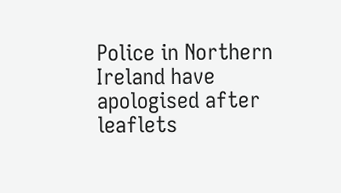Police in Northern Ireland have apologised after leaflets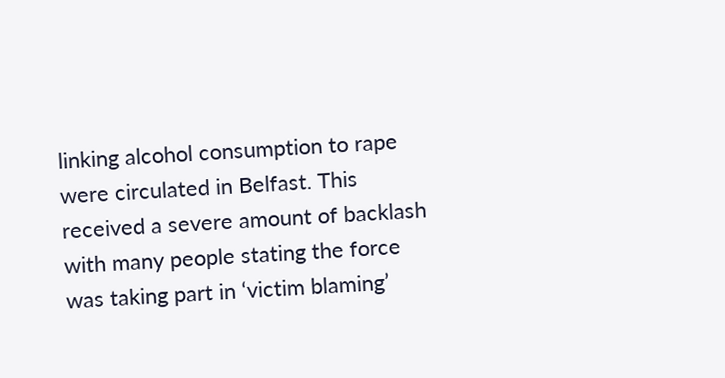linking alcohol consumption to rape were circulated in Belfast. This received a severe amount of backlash with many people stating the force was taking part in ‘victim blaming’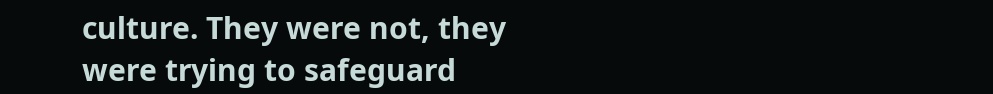culture. They were not, they were trying to safeguard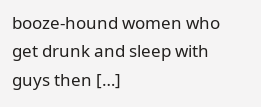booze-hound women who get drunk and sleep with guys then […]